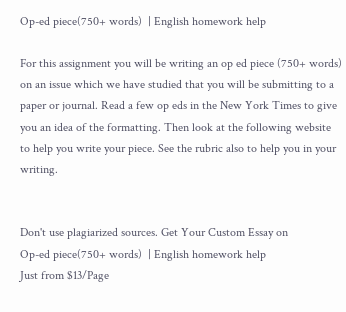Op-ed piece(750+ words)  | English homework help

For this assignment you will be writing an op ed piece (750+ words) on an issue which we have studied that you will be submitting to a paper or journal. Read a few op eds in the New York Times to give you an idea of the formatting. Then look at the following website to help you write your piece. See the rubric also to help you in your writing.


Don't use plagiarized sources. Get Your Custom Essay on
Op-ed piece(750+ words)  | English homework help
Just from $13/Page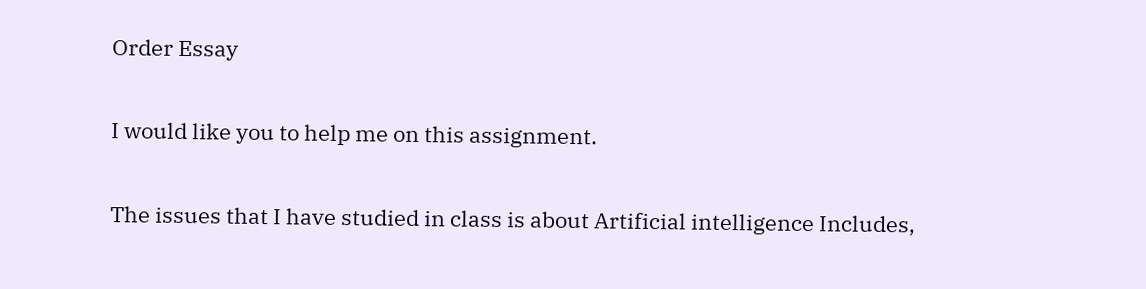Order Essay

I would like you to help me on this assignment.

The issues that I have studied in class is about Artificial intelligence Includes,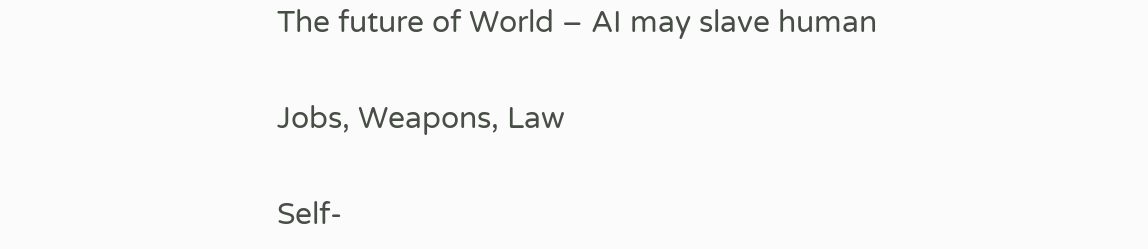The future of World – AI may slave human

Jobs, Weapons, Law

Self-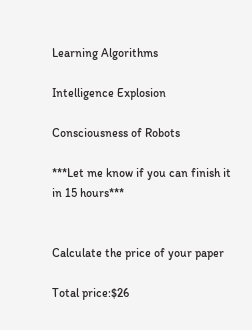Learning Algorithms

Intelligence Explosion

Consciousness of Robots

***Let me know if you can finish it in 15 hours***


Calculate the price of your paper

Total price:$26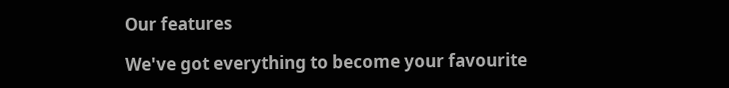Our features

We've got everything to become your favourite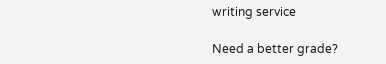writing service

Need a better grade?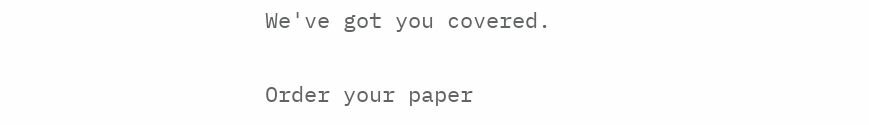We've got you covered.

Order your paper